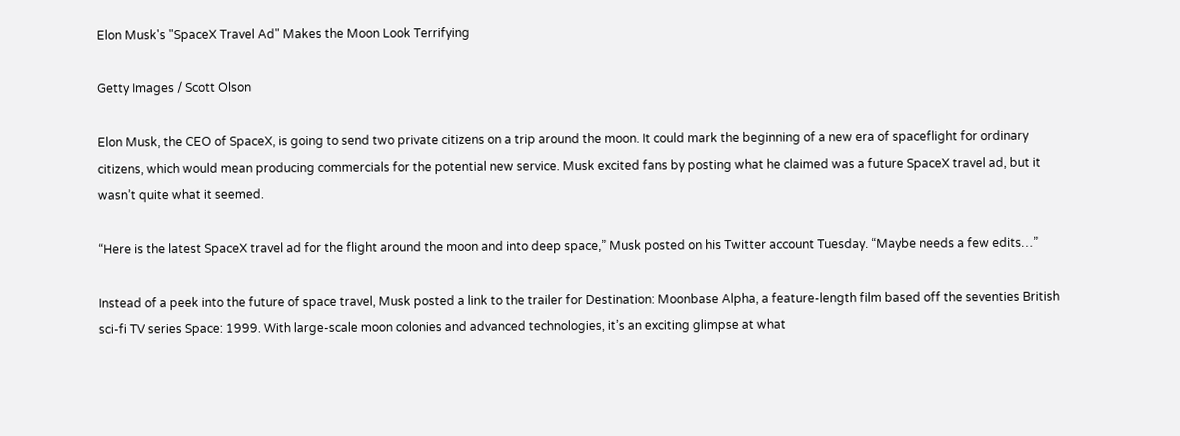Elon Musk's "SpaceX Travel Ad" Makes the Moon Look Terrifying

Getty Images / Scott Olson

Elon Musk, the CEO of SpaceX, is going to send two private citizens on a trip around the moon. It could mark the beginning of a new era of spaceflight for ordinary citizens, which would mean producing commercials for the potential new service. Musk excited fans by posting what he claimed was a future SpaceX travel ad, but it wasn’t quite what it seemed.

“Here is the latest SpaceX travel ad for the flight around the moon and into deep space,” Musk posted on his Twitter account Tuesday. “Maybe needs a few edits…”

Instead of a peek into the future of space travel, Musk posted a link to the trailer for Destination: Moonbase Alpha, a feature-length film based off the seventies British sci-fi TV series Space: 1999. With large-scale moon colonies and advanced technologies, it’s an exciting glimpse at what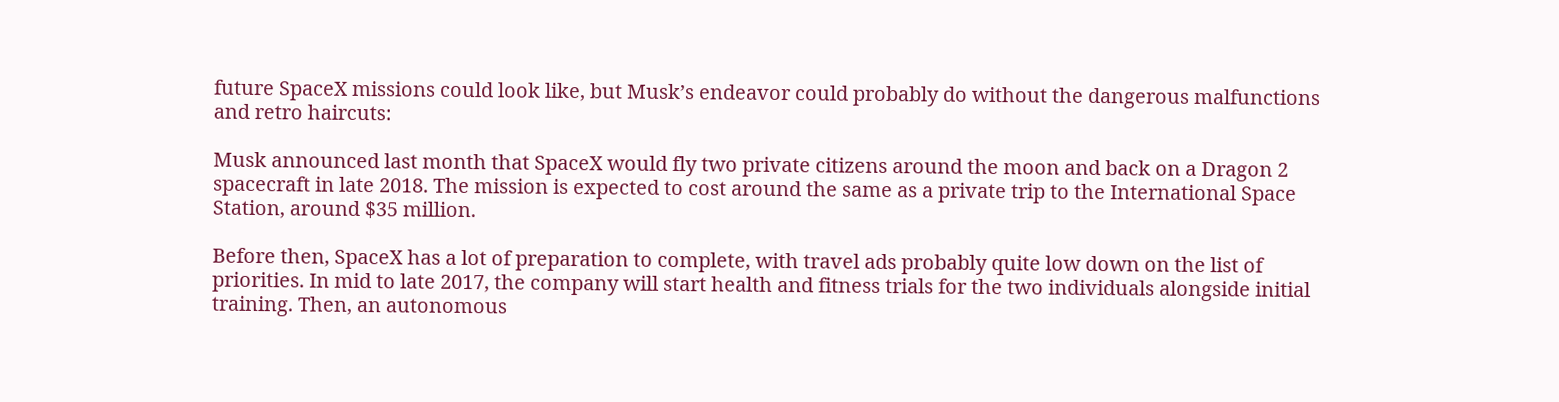future SpaceX missions could look like, but Musk’s endeavor could probably do without the dangerous malfunctions and retro haircuts:

Musk announced last month that SpaceX would fly two private citizens around the moon and back on a Dragon 2 spacecraft in late 2018. The mission is expected to cost around the same as a private trip to the International Space Station, around $35 million.

Before then, SpaceX has a lot of preparation to complete, with travel ads probably quite low down on the list of priorities. In mid to late 2017, the company will start health and fitness trials for the two individuals alongside initial training. Then, an autonomous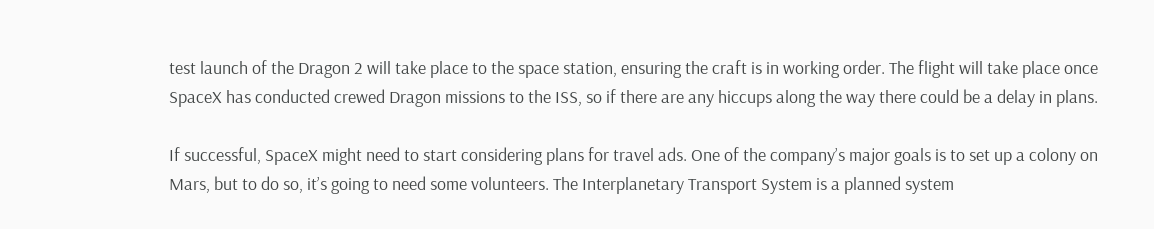test launch of the Dragon 2 will take place to the space station, ensuring the craft is in working order. The flight will take place once SpaceX has conducted crewed Dragon missions to the ISS, so if there are any hiccups along the way there could be a delay in plans.

If successful, SpaceX might need to start considering plans for travel ads. One of the company’s major goals is to set up a colony on Mars, but to do so, it’s going to need some volunteers. The Interplanetary Transport System is a planned system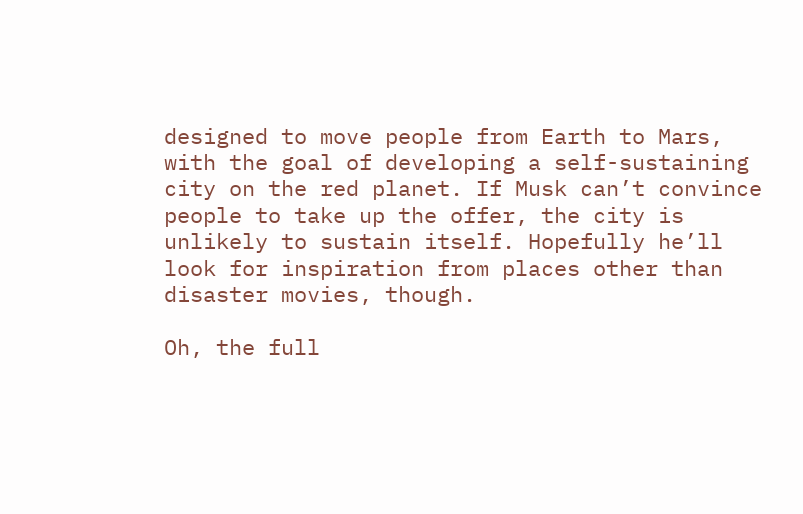designed to move people from Earth to Mars, with the goal of developing a self-sustaining city on the red planet. If Musk can’t convince people to take up the offer, the city is unlikely to sustain itself. Hopefully he’ll look for inspiration from places other than disaster movies, though.

Oh, the full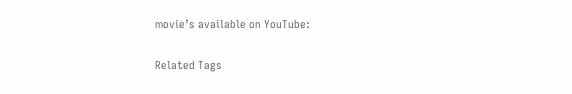movie’s available on YouTube:

Related Tags